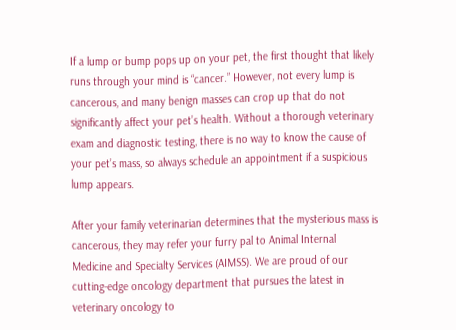If a lump or bump pops up on your pet, the first thought that likely runs through your mind is “cancer.” However, not every lump is cancerous, and many benign masses can crop up that do not significantly affect your pet’s health. Without a thorough veterinary exam and diagnostic testing, there is no way to know the cause of your pet’s mass, so always schedule an appointment if a suspicious lump appears.

After your family veterinarian determines that the mysterious mass is cancerous, they may refer your furry pal to Animal Internal Medicine and Specialty Services (AIMSS). We are proud of our cutting-edge oncology department that pursues the latest in veterinary oncology to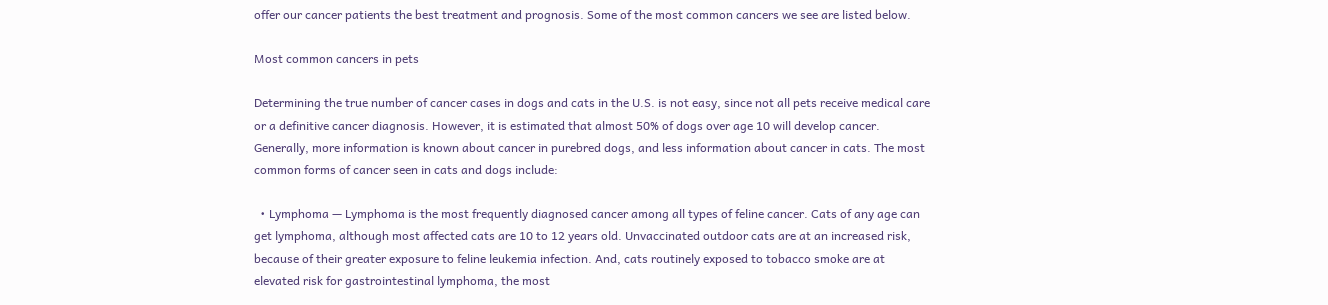offer our cancer patients the best treatment and prognosis. Some of the most common cancers we see are listed below.

Most common cancers in pets

Determining the true number of cancer cases in dogs and cats in the U.S. is not easy, since not all pets receive medical care or a definitive cancer diagnosis. However, it is estimated that almost 50% of dogs over age 10 will develop cancer. Generally, more information is known about cancer in purebred dogs, and less information about cancer in cats. The most common forms of cancer seen in cats and dogs include:

  • Lymphoma — Lymphoma is the most frequently diagnosed cancer among all types of feline cancer. Cats of any age can get lymphoma, although most affected cats are 10 to 12 years old. Unvaccinated outdoor cats are at an increased risk, because of their greater exposure to feline leukemia infection. And, cats routinely exposed to tobacco smoke are at elevated risk for gastrointestinal lymphoma, the most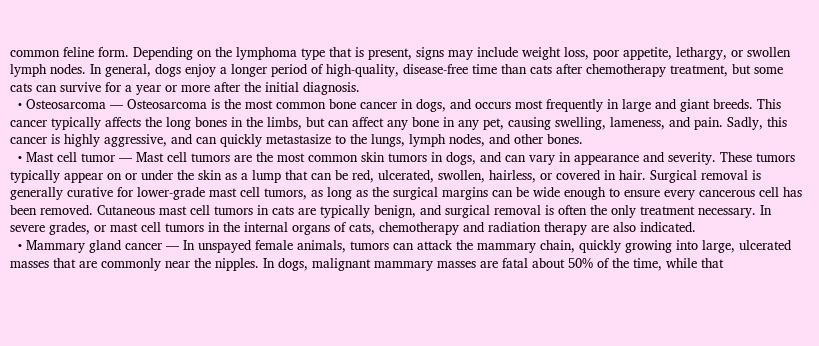common feline form. Depending on the lymphoma type that is present, signs may include weight loss, poor appetite, lethargy, or swollen lymph nodes. In general, dogs enjoy a longer period of high-quality, disease-free time than cats after chemotherapy treatment, but some cats can survive for a year or more after the initial diagnosis.
  • Osteosarcoma — Osteosarcoma is the most common bone cancer in dogs, and occurs most frequently in large and giant breeds. This cancer typically affects the long bones in the limbs, but can affect any bone in any pet, causing swelling, lameness, and pain. Sadly, this cancer is highly aggressive, and can quickly metastasize to the lungs, lymph nodes, and other bones.
  • Mast cell tumor — Mast cell tumors are the most common skin tumors in dogs, and can vary in appearance and severity. These tumors typically appear on or under the skin as a lump that can be red, ulcerated, swollen, hairless, or covered in hair. Surgical removal is generally curative for lower-grade mast cell tumors, as long as the surgical margins can be wide enough to ensure every cancerous cell has been removed. Cutaneous mast cell tumors in cats are typically benign, and surgical removal is often the only treatment necessary. In severe grades, or mast cell tumors in the internal organs of cats, chemotherapy and radiation therapy are also indicated.
  • Mammary gland cancer — In unspayed female animals, tumors can attack the mammary chain, quickly growing into large, ulcerated masses that are commonly near the nipples. In dogs, malignant mammary masses are fatal about 50% of the time, while that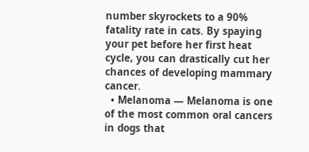number skyrockets to a 90% fatality rate in cats. By spaying your pet before her first heat cycle, you can drastically cut her chances of developing mammary cancer.
  • Melanoma — Melanoma is one of the most common oral cancers in dogs that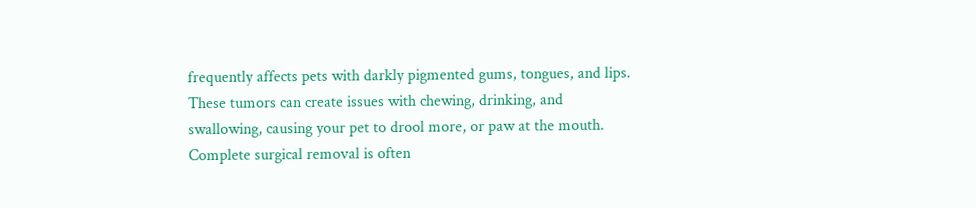frequently affects pets with darkly pigmented gums, tongues, and lips. These tumors can create issues with chewing, drinking, and swallowing, causing your pet to drool more, or paw at the mouth. Complete surgical removal is often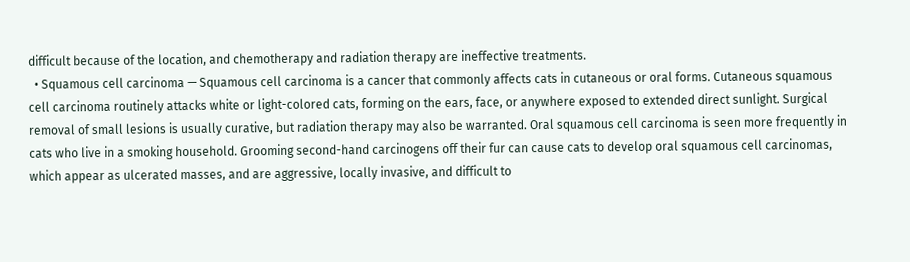difficult because of the location, and chemotherapy and radiation therapy are ineffective treatments.
  • Squamous cell carcinoma — Squamous cell carcinoma is a cancer that commonly affects cats in cutaneous or oral forms. Cutaneous squamous cell carcinoma routinely attacks white or light-colored cats, forming on the ears, face, or anywhere exposed to extended direct sunlight. Surgical removal of small lesions is usually curative, but radiation therapy may also be warranted. Oral squamous cell carcinoma is seen more frequently in cats who live in a smoking household. Grooming second-hand carcinogens off their fur can cause cats to develop oral squamous cell carcinomas, which appear as ulcerated masses, and are aggressive, locally invasive, and difficult to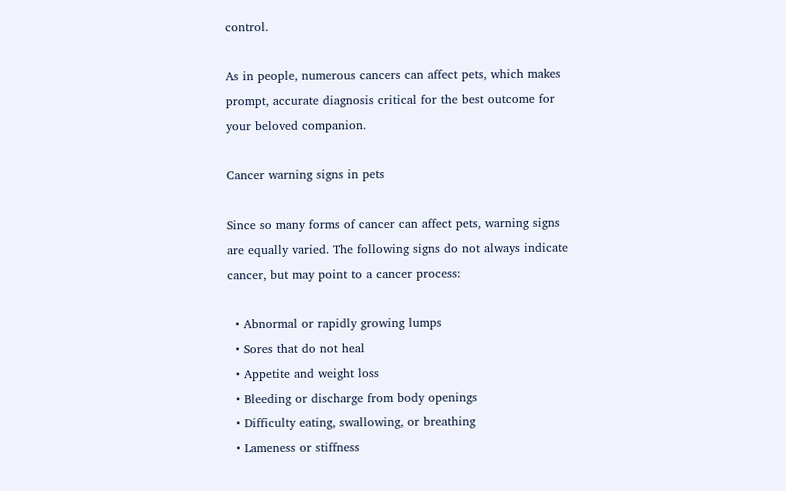control.

As in people, numerous cancers can affect pets, which makes prompt, accurate diagnosis critical for the best outcome for your beloved companion.

Cancer warning signs in pets

Since so many forms of cancer can affect pets, warning signs are equally varied. The following signs do not always indicate cancer, but may point to a cancer process:

  • Abnormal or rapidly growing lumps
  • Sores that do not heal
  • Appetite and weight loss
  • Bleeding or discharge from body openings
  • Difficulty eating, swallowing, or breathing
  • Lameness or stiffness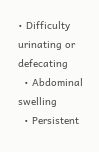• Difficulty urinating or defecating
  • Abdominal swelling
  • Persistent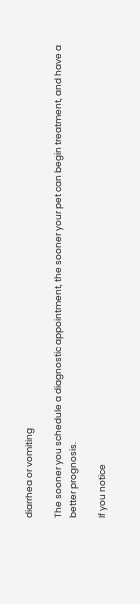diarrhea or vomiting

The sooner you schedule a diagnostic appointment, the sooner your pet can begin treatment, and have a better prognosis.

If you notice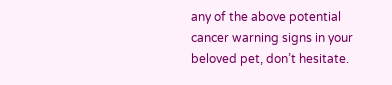any of the above potential cancer warning signs in your beloved pet, don’t hesitate.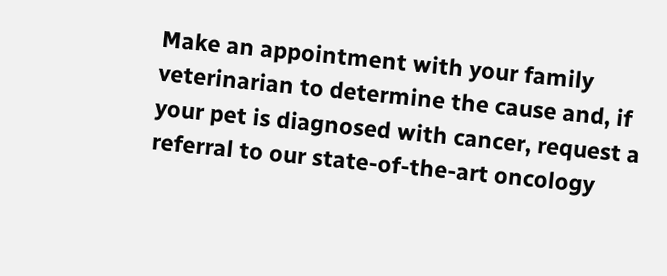Make an appointment with your family veterinarian to determine the cause and, if your pet is diagnosed with cancer, request a referral to our state-of-the-art oncology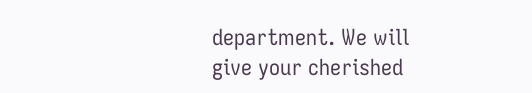department. We will give your cherished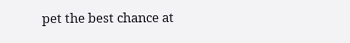pet the best chance at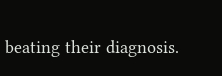beating their diagnosis.